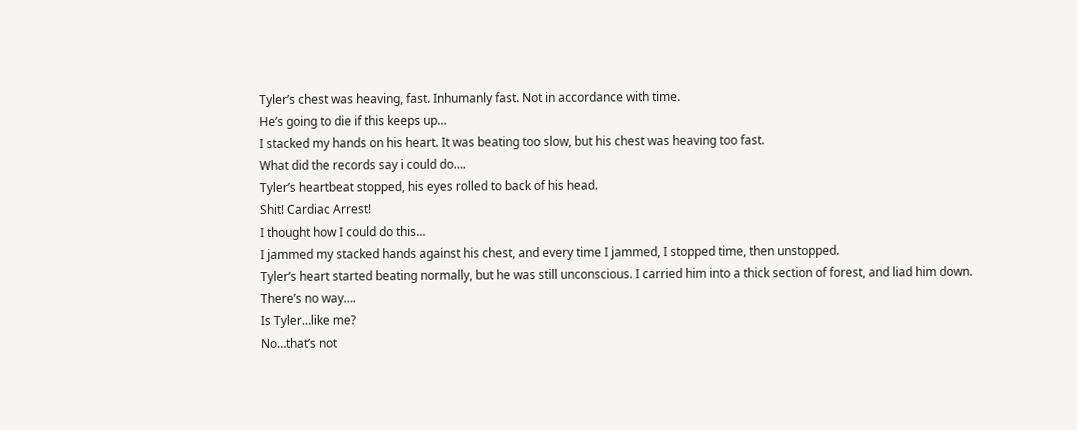Tyler’s chest was heaving, fast. Inhumanly fast. Not in accordance with time.
He’s going to die if this keeps up…
I stacked my hands on his heart. It was beating too slow, but his chest was heaving too fast.
What did the records say i could do….
Tyler’s heartbeat stopped, his eyes rolled to back of his head.
Shit! Cardiac Arrest!
I thought how I could do this…
I jammed my stacked hands against his chest, and every time I jammed, I stopped time, then unstopped.
Tyler’s heart started beating normally, but he was still unconscious. I carried him into a thick section of forest, and liad him down.
There’s no way….
Is Tyler…like me?
No…that’s not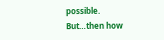possible.
But…then how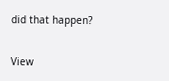did that happen?

View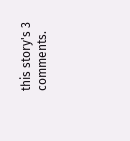this story's 3 comments.